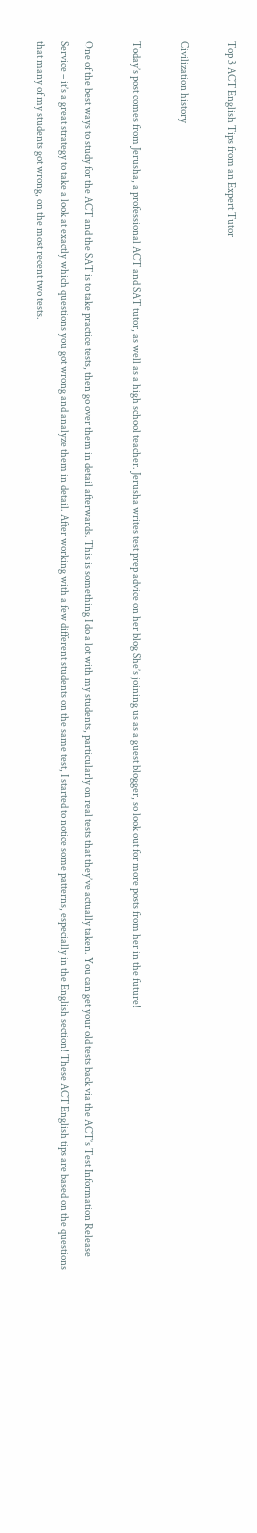Top 3 ACT English Tips from an Expert Tutor

Civilization history

Today’s post comes from Jerusha, a professional ACT and SAT tutor, as well as a high school teacher. Jerusha writes test prep advice on her blog She’s joining us as a guest blogger, so look out for more posts from her in the future!

One of the best ways to study for the ACT and the SAT is to take practice tests, then go over them in detail afterwards. This is something I do a lot with my students, particularly on real tests that they’ve actually taken. You can get your old tests back via the ACT’s Test Information Release Service – it’s a great strategy to take a look at exactly which questions you got wrong and analyze them in detail. After working with a few different students on the same test, I started to notice some patterns, especially in the English section! These ACT English tips are based on the questions that many of my students got wrong, on the most recent two tests.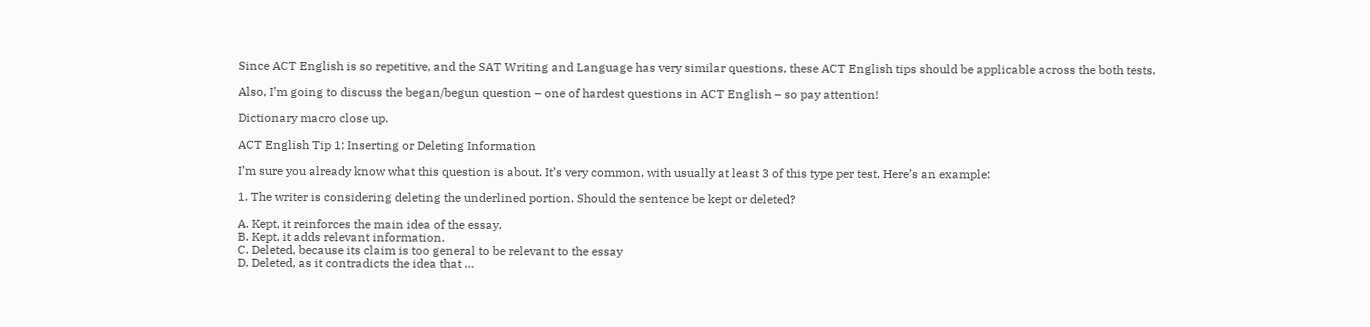Since ACT English is so repetitive, and the SAT Writing and Language has very similar questions, these ACT English tips should be applicable across the both tests.

Also, I’m going to discuss the began/begun question – one of hardest questions in ACT English – so pay attention!

Dictionary macro close up.

ACT English Tip 1: Inserting or Deleting Information

I’m sure you already know what this question is about. It’s very common, with usually at least 3 of this type per test. Here’s an example:

1. The writer is considering deleting the underlined portion. Should the sentence be kept or deleted?

A. Kept, it reinforces the main idea of the essay.
B. Kept, it adds relevant information.
C. Deleted, because its claim is too general to be relevant to the essay
D. Deleted, as it contradicts the idea that …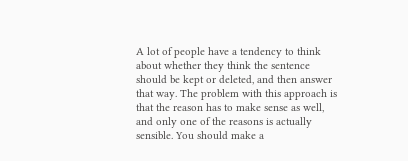A lot of people have a tendency to think about whether they think the sentence should be kept or deleted, and then answer that way. The problem with this approach is that the reason has to make sense as well, and only one of the reasons is actually sensible. You should make a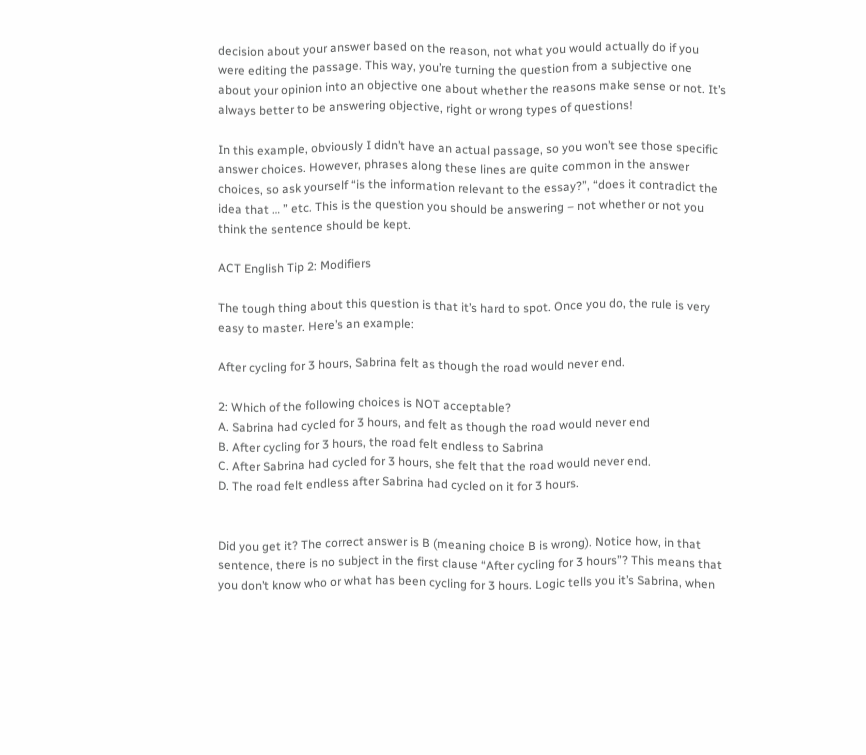decision about your answer based on the reason, not what you would actually do if you were editing the passage. This way, you’re turning the question from a subjective one about your opinion into an objective one about whether the reasons make sense or not. It’s always better to be answering objective, right or wrong types of questions!

In this example, obviously I didn’t have an actual passage, so you won’t see those specific answer choices. However, phrases along these lines are quite common in the answer choices, so ask yourself “is the information relevant to the essay?”, “does it contradict the idea that … ” etc. This is the question you should be answering – not whether or not you think the sentence should be kept.

ACT English Tip 2: Modifiers

The tough thing about this question is that it’s hard to spot. Once you do, the rule is very easy to master. Here’s an example:

After cycling for 3 hours, Sabrina felt as though the road would never end.

2: Which of the following choices is NOT acceptable?
A. Sabrina had cycled for 3 hours, and felt as though the road would never end
B. After cycling for 3 hours, the road felt endless to Sabrina
C. After Sabrina had cycled for 3 hours, she felt that the road would never end.
D. The road felt endless after Sabrina had cycled on it for 3 hours.


Did you get it? The correct answer is B (meaning choice B is wrong). Notice how, in that sentence, there is no subject in the first clause “After cycling for 3 hours”? This means that you don’t know who or what has been cycling for 3 hours. Logic tells you it’s Sabrina, when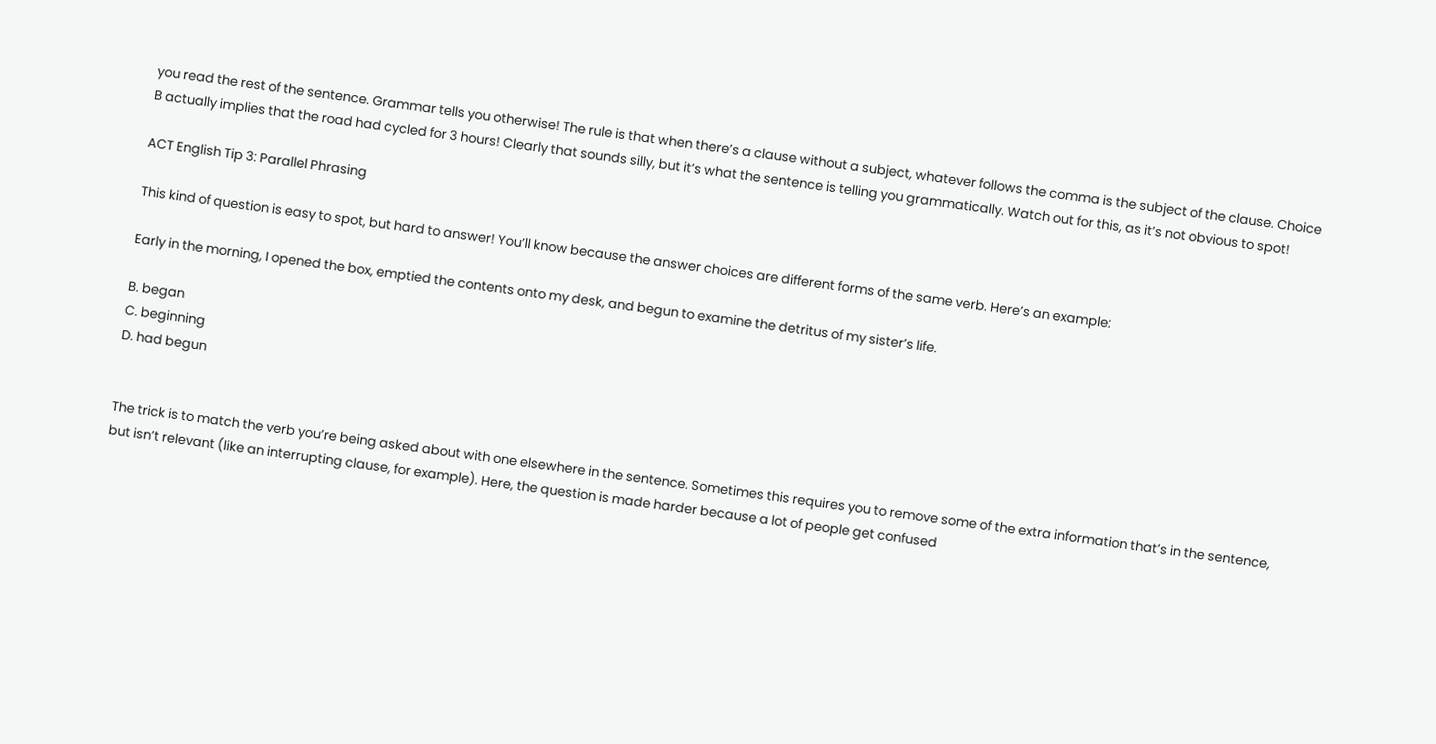you read the rest of the sentence. Grammar tells you otherwise! The rule is that when there’s a clause without a subject, whatever follows the comma is the subject of the clause. Choice B actually implies that the road had cycled for 3 hours! Clearly that sounds silly, but it’s what the sentence is telling you grammatically. Watch out for this, as it’s not obvious to spot!

ACT English Tip 3: Parallel Phrasing

This kind of question is easy to spot, but hard to answer! You’ll know because the answer choices are different forms of the same verb. Here’s an example:

Early in the morning, I opened the box, emptied the contents onto my desk, and begun to examine the detritus of my sister’s life.

B. began
C. beginning
D. had begun


The trick is to match the verb you’re being asked about with one elsewhere in the sentence. Sometimes this requires you to remove some of the extra information that’s in the sentence, but isn’t relevant (like an interrupting clause, for example). Here, the question is made harder because a lot of people get confused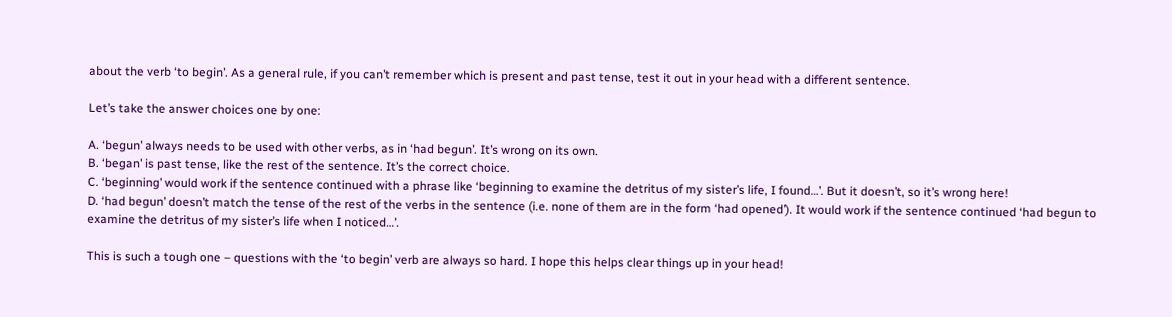about the verb ‘to begin’. As a general rule, if you can’t remember which is present and past tense, test it out in your head with a different sentence.

Let’s take the answer choices one by one:

A. ‘begun’ always needs to be used with other verbs, as in ‘had begun’. It’s wrong on its own.
B. ‘began’ is past tense, like the rest of the sentence. It’s the correct choice.
C. ‘beginning’ would work if the sentence continued with a phrase like ‘beginning to examine the detritus of my sister’s life, I found…’. But it doesn’t, so it’s wrong here!
D. ‘had begun’ doesn’t match the tense of the rest of the verbs in the sentence (i.e. none of them are in the form ‘had opened’). It would work if the sentence continued ‘had begun to examine the detritus of my sister’s life when I noticed…’.

This is such a tough one – questions with the ‘to begin’ verb are always so hard. I hope this helps clear things up in your head!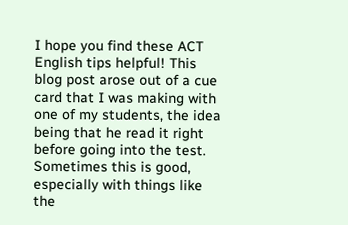I hope you find these ACT English tips helpful! This blog post arose out of a cue card that I was making with one of my students, the idea being that he read it right before going into the test. Sometimes this is good, especially with things like the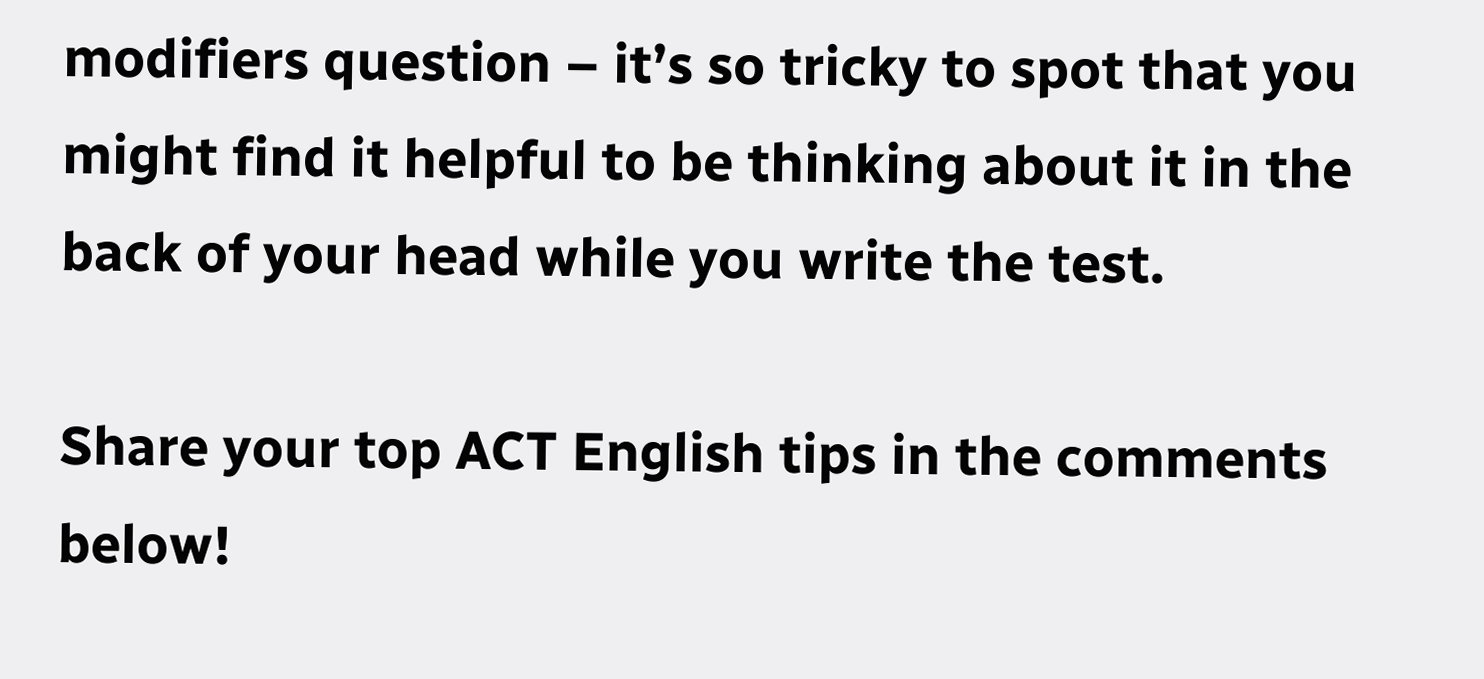modifiers question – it’s so tricky to spot that you might find it helpful to be thinking about it in the back of your head while you write the test.

Share your top ACT English tips in the comments below!